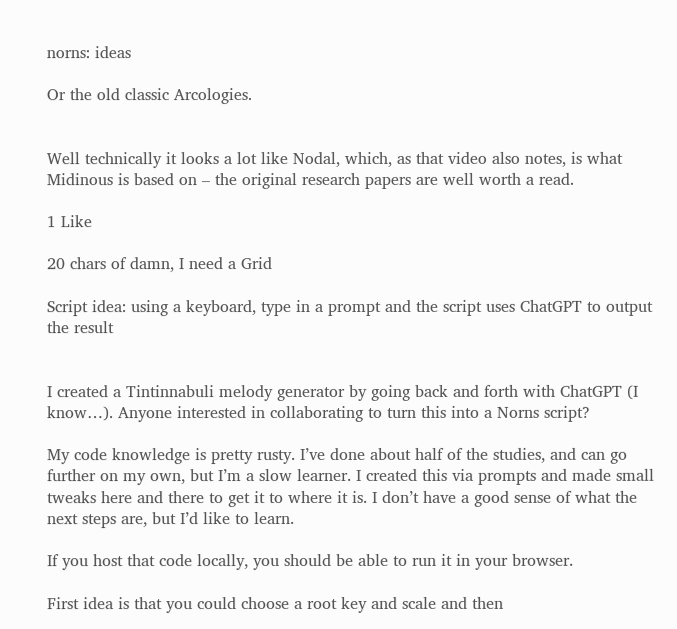norns: ideas

Or the old classic Arcologies.


Well technically it looks a lot like Nodal, which, as that video also notes, is what Midinous is based on – the original research papers are well worth a read.

1 Like

20 chars of damn, I need a Grid

Script idea: using a keyboard, type in a prompt and the script uses ChatGPT to output the result


I created a Tintinnabuli melody generator by going back and forth with ChatGPT (I know…). Anyone interested in collaborating to turn this into a Norns script?

My code knowledge is pretty rusty. I’ve done about half of the studies, and can go further on my own, but I’m a slow learner. I created this via prompts and made small tweaks here and there to get it to where it is. I don’t have a good sense of what the next steps are, but I’d like to learn.

If you host that code locally, you should be able to run it in your browser.

First idea is that you could choose a root key and scale and then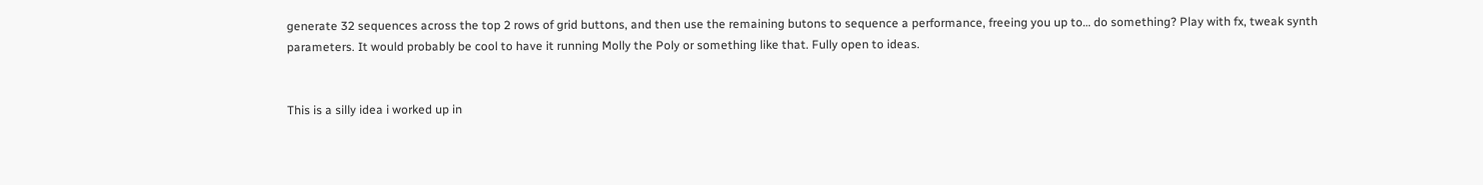generate 32 sequences across the top 2 rows of grid buttons, and then use the remaining butons to sequence a performance, freeing you up to… do something? Play with fx, tweak synth parameters. It would probably be cool to have it running Molly the Poly or something like that. Fully open to ideas.


This is a silly idea i worked up in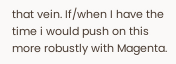that vein. If/when I have the time i would push on this more robustly with Magenta.